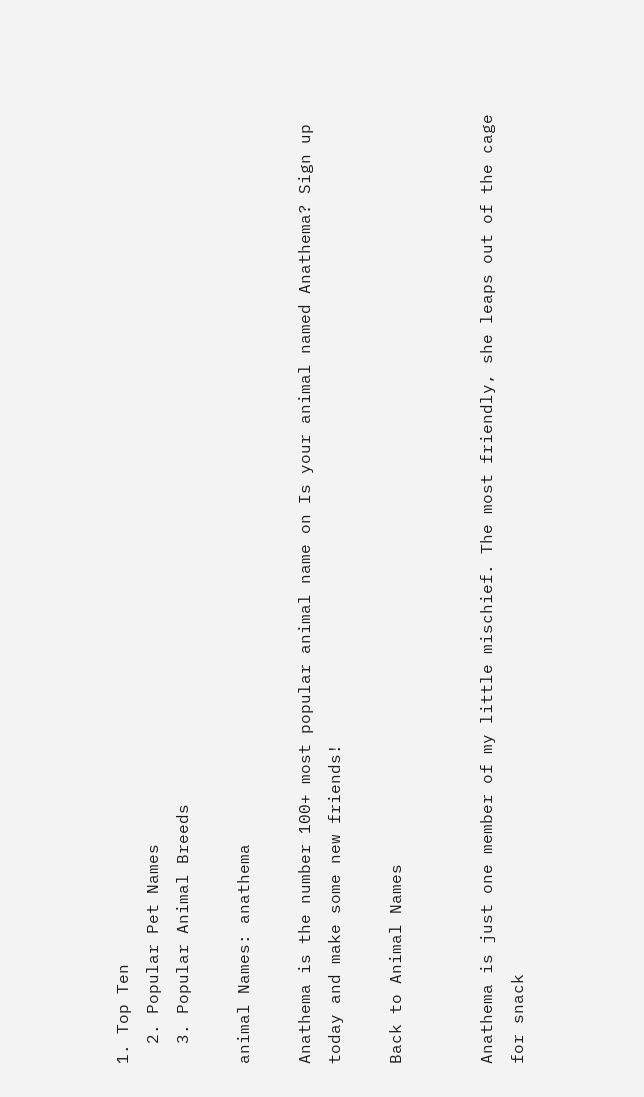1. Top Ten
  2. Popular Pet Names
  3. Popular Animal Breeds

animal Names: anathema

Anathema is the number 100+ most popular animal name on Is your animal named Anathema? Sign up today and make some new friends!

Back to Animal Names


Anathema is just one member of my little mischief. The most friendly, she leaps out of the cage for snack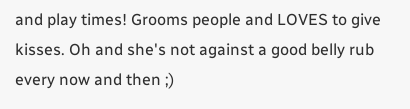and play times! Grooms people and LOVES to give kisses. Oh and she's not against a good belly rub every now and then ;)